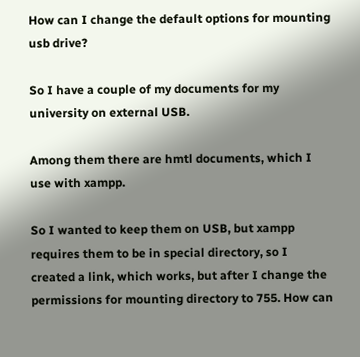How can I change the default options for mounting usb drive?

So I have a couple of my documents for my university on external USB.

Among them there are hmtl documents, which I use with xampp.

So I wanted to keep them on USB, but xampp requires them to be in special directory, so I created a link, which works, but after I change the permissions for mounting directory to 755. How can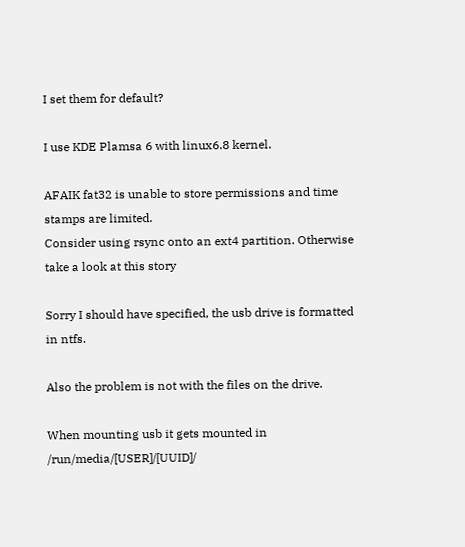I set them for default?

I use KDE Plamsa 6 with linux6.8 kernel.

AFAIK fat32 is unable to store permissions and time stamps are limited.
Consider using rsync onto an ext4 partition. Otherwise take a look at this story

Sorry I should have specified, the usb drive is formatted in ntfs.

Also the problem is not with the files on the drive.

When mounting usb it gets mounted in /run/media/[USER]/[UUID]/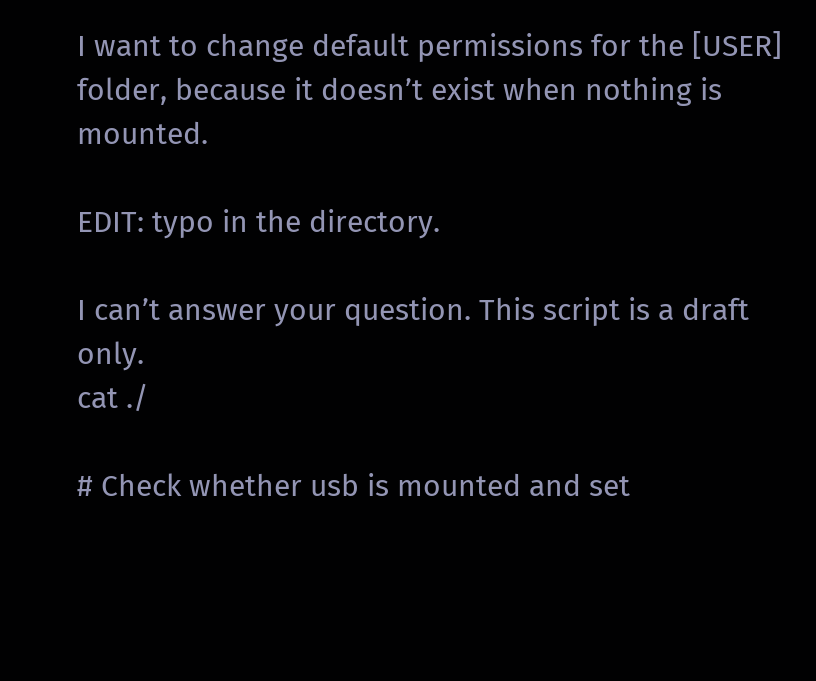I want to change default permissions for the [USER] folder, because it doesn’t exist when nothing is mounted.

EDIT: typo in the directory.

I can’t answer your question. This script is a draft only.
cat ./

# Check whether usb is mounted and set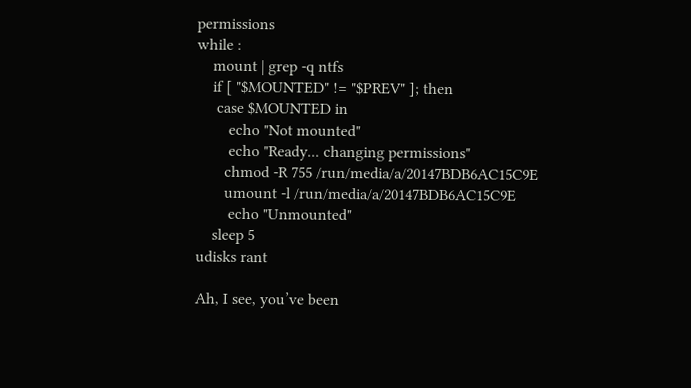permissions
while :
    mount | grep -q ntfs
    if [ "$MOUNTED" != "$PREV" ]; then
     case $MOUNTED in
        echo "Not mounted"
        echo "Ready... changing permissions"
       chmod -R 755 /run/media/a/20147BDB6AC15C9E
       umount -l /run/media/a/20147BDB6AC15C9E
        echo "Unmounted"
    sleep 5
udisks rant

Ah, I see, you’ve been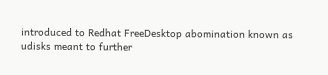introduced to Redhat FreeDesktop abomination known as udisks meant to further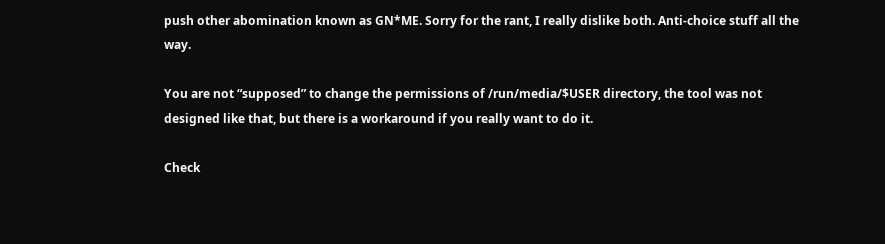push other abomination known as GN*ME. Sorry for the rant, I really dislike both. Anti-choice stuff all the way.

You are not “supposed” to change the permissions of /run/media/$USER directory, the tool was not designed like that, but there is a workaround if you really want to do it.

Check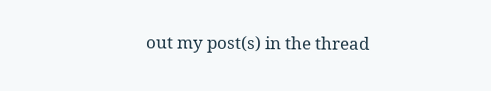out my post(s) in the thread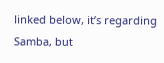linked below, it’s regarding Samba, but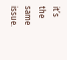it’s the same issue.